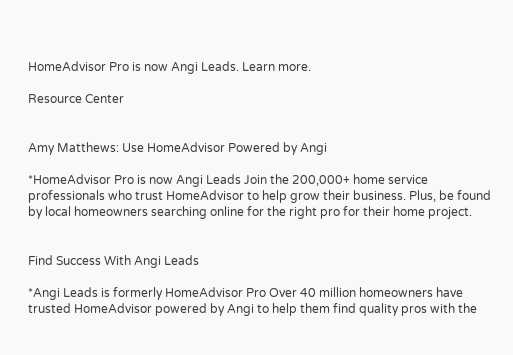HomeAdvisor Pro is now Angi Leads. Learn more.

Resource Center


Amy Matthews: Use HomeAdvisor Powered by Angi

*HomeAdvisor Pro is now Angi Leads Join the 200,000+ home service professionals who trust HomeAdvisor to help grow their business. Plus, be found by local homeowners searching online for the right pro for their home project.


Find Success With Angi Leads

*Angi Leads is formerly HomeAdvisor Pro Over 40 million homeowners have trusted HomeAdvisor powered by Angi to help them find quality pros with the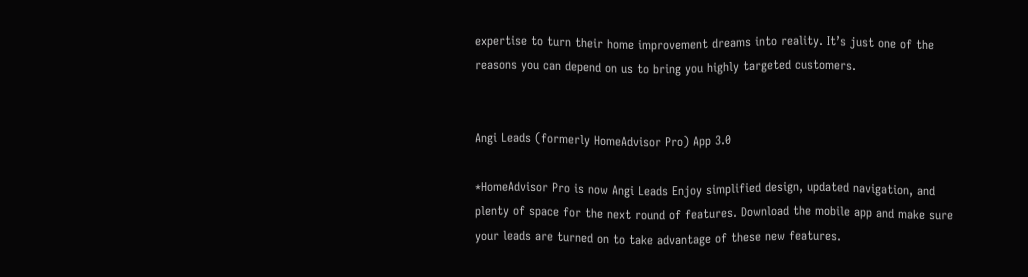expertise to turn their home improvement dreams into reality. It’s just one of the reasons you can depend on us to bring you highly targeted customers.


Angi Leads (formerly HomeAdvisor Pro) App 3.0

*HomeAdvisor Pro is now Angi Leads Enjoy simplified design, updated navigation, and plenty of space for the next round of features. Download the mobile app and make sure your leads are turned on to take advantage of these new features.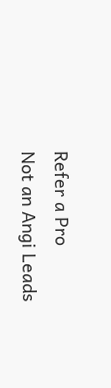Refer a Pro
Not an Angi Leads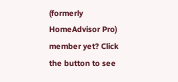(formerly HomeAdvisor Pro) member yet? Click the button to see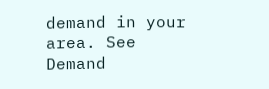demand in your area. See Demand